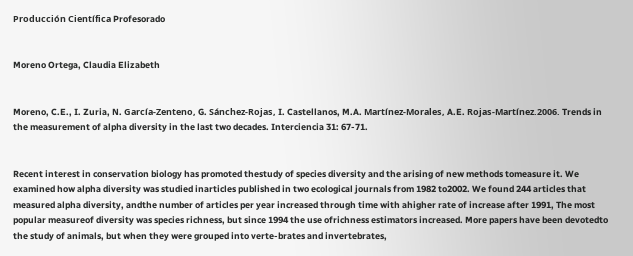Producción Científica Profesorado


Moreno Ortega, Claudia Elizabeth


Moreno, C.E., I. Zuria, N. García-Zenteno, G. Sánchez-Rojas, I. Castellanos, M.A. Martínez-Morales, A.E. Rojas-Martínez.2006. Trends in the measurement of alpha diversity in the last two decades. Interciencia 31: 67-71.


Recent interest in conservation biology has promoted thestudy of species diversity and the arising of new methods tomeasure it. We examined how alpha diversity was studied inarticles published in two ecological journals from 1982 to2002. We found 244 articles that measured alpha diversity, andthe number of articles per year increased through time with ahigher rate of increase after 1991, The most popular measureof diversity was species richness, but since 1994 the use ofrichness estimators increased. More papers have been devotedto the study of animals, but when they were grouped into verte-brates and invertebrates,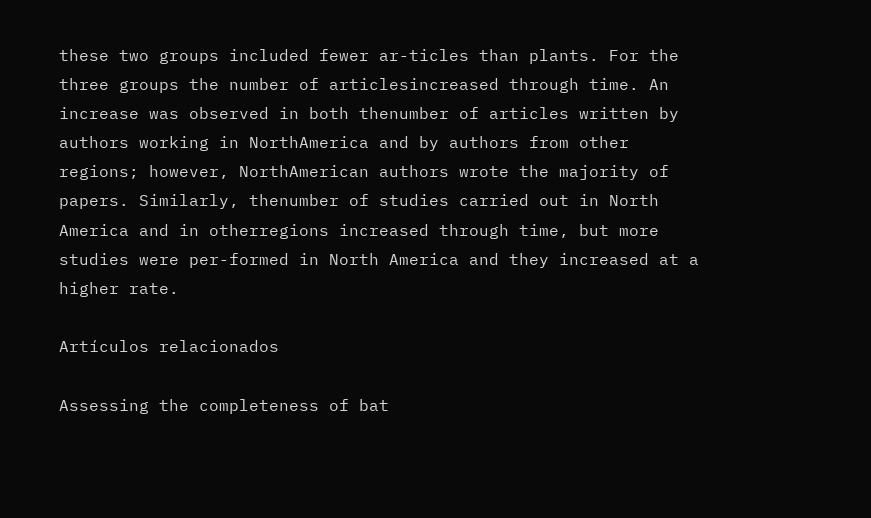these two groups included fewer ar-ticles than plants. For the three groups the number of articlesincreased through time. An increase was observed in both thenumber of articles written by authors working in NorthAmerica and by authors from other regions; however, NorthAmerican authors wrote the majority of papers. Similarly, thenumber of studies carried out in North America and in otherregions increased through time, but more studies were per-formed in North America and they increased at a higher rate.

Artículos relacionados

Assessing the completeness of bat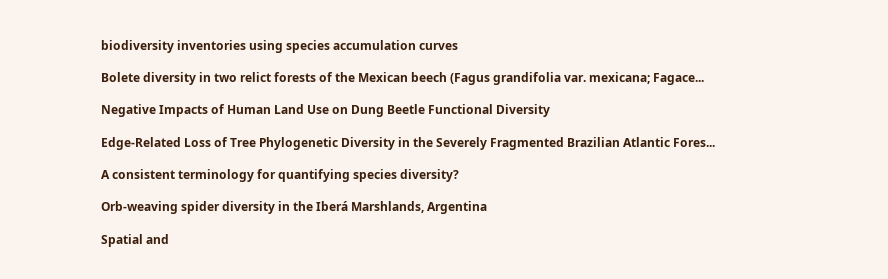biodiversity inventories using species accumulation curves

Bolete diversity in two relict forests of the Mexican beech (Fagus grandifolia var. mexicana; Fagace...

Negative Impacts of Human Land Use on Dung Beetle Functional Diversity

Edge-Related Loss of Tree Phylogenetic Diversity in the Severely Fragmented Brazilian Atlantic Fores...

A consistent terminology for quantifying species diversity?

Orb-weaving spider diversity in the Iberá Marshlands, Argentina

Spatial and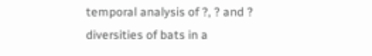temporal analysis of ?, ? and ? diversities of bats in a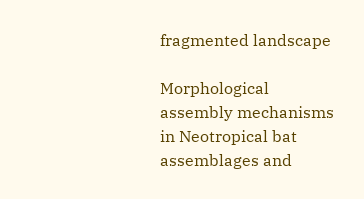fragmented landscape

Morphological assembly mechanisms in Neotropical bat assemblages and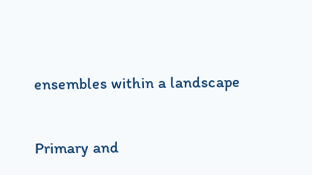ensembles within a landscape

Primary and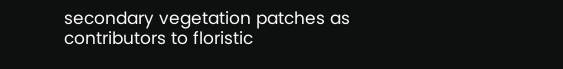secondary vegetation patches as contributors to floristic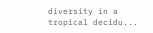diversity in a tropical decidu...